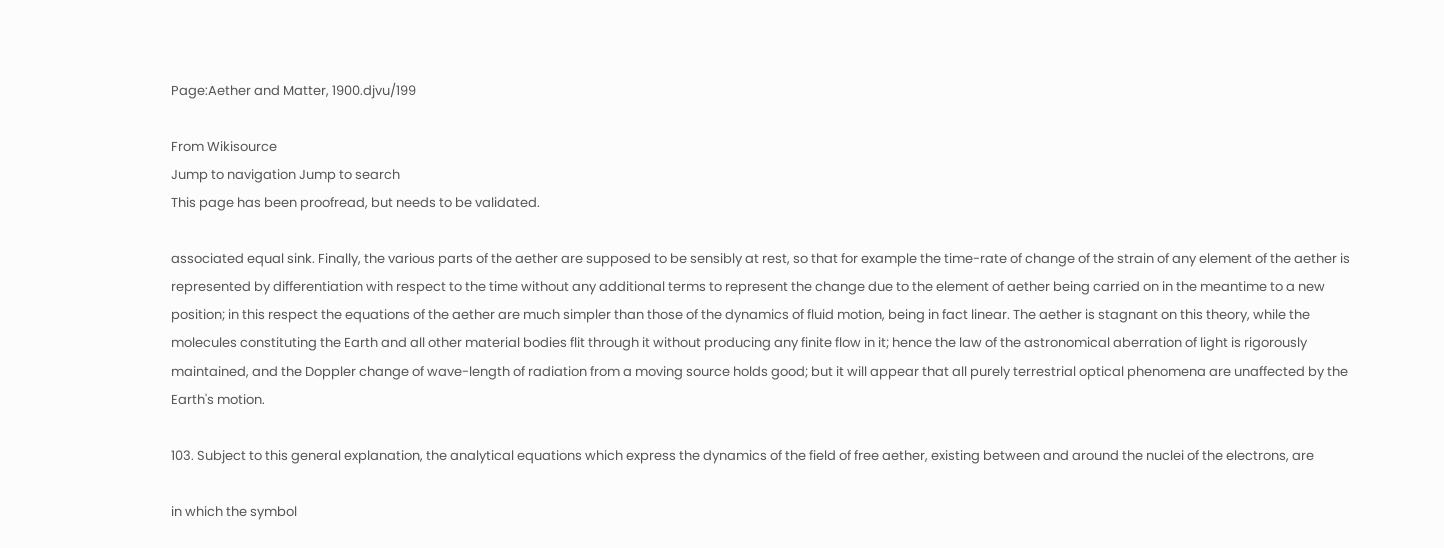Page:Aether and Matter, 1900.djvu/199

From Wikisource
Jump to navigation Jump to search
This page has been proofread, but needs to be validated.

associated equal sink. Finally, the various parts of the aether are supposed to be sensibly at rest, so that for example the time-rate of change of the strain of any element of the aether is represented by differentiation with respect to the time without any additional terms to represent the change due to the element of aether being carried on in the meantime to a new position; in this respect the equations of the aether are much simpler than those of the dynamics of fluid motion, being in fact linear. The aether is stagnant on this theory, while the molecules constituting the Earth and all other material bodies flit through it without producing any finite flow in it; hence the law of the astronomical aberration of light is rigorously maintained, and the Doppler change of wave-length of radiation from a moving source holds good; but it will appear that all purely terrestrial optical phenomena are unaffected by the Earth's motion.

103. Subject to this general explanation, the analytical equations which express the dynamics of the field of free aether, existing between and around the nuclei of the electrons, are

in which the symbol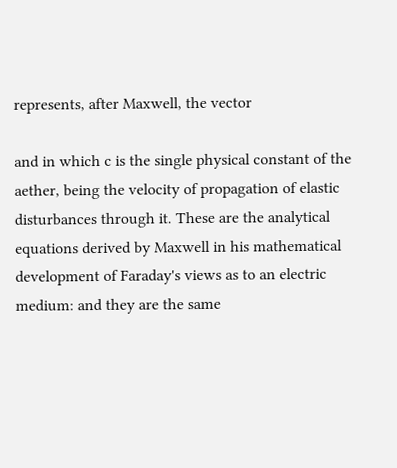represents, after Maxwell, the vector

and in which c is the single physical constant of the aether, being the velocity of propagation of elastic disturbances through it. These are the analytical equations derived by Maxwell in his mathematical development of Faraday's views as to an electric medium: and they are the same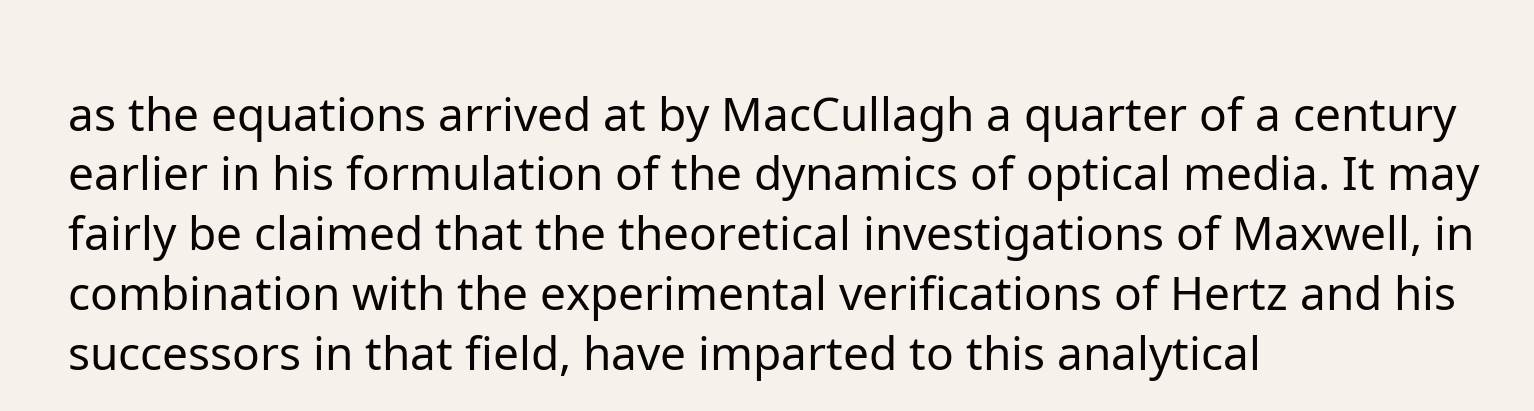as the equations arrived at by MacCullagh a quarter of a century earlier in his formulation of the dynamics of optical media. It may fairly be claimed that the theoretical investigations of Maxwell, in combination with the experimental verifications of Hertz and his successors in that field, have imparted to this analytical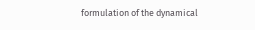formulation of the dynamical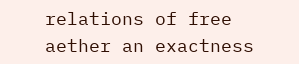relations of free aether an exactness